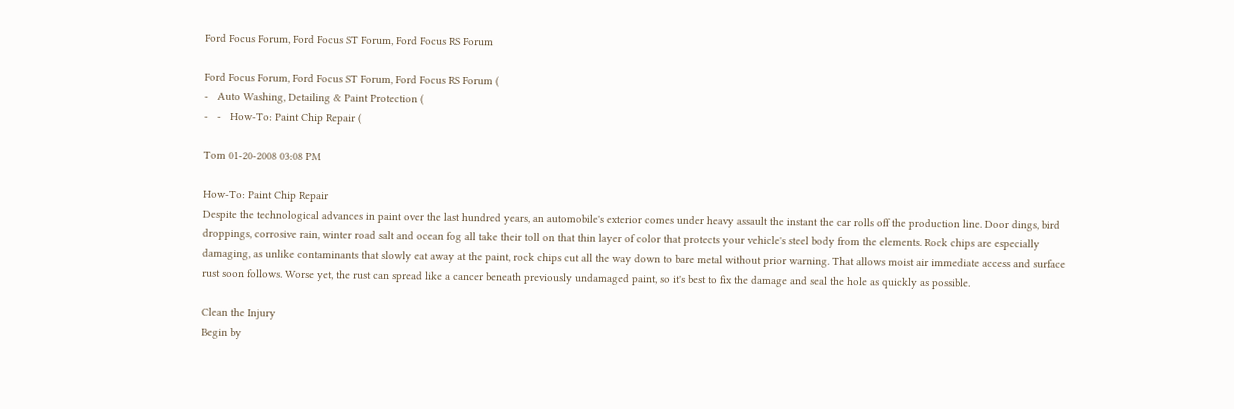Ford Focus Forum, Ford Focus ST Forum, Ford Focus RS Forum

Ford Focus Forum, Ford Focus ST Forum, Ford Focus RS Forum (
-   Auto Washing, Detailing & Paint Protection (
-   -   How-To: Paint Chip Repair (

Tom 01-20-2008 03:08 PM

How-To: Paint Chip Repair
Despite the technological advances in paint over the last hundred years, an automobile's exterior comes under heavy assault the instant the car rolls off the production line. Door dings, bird droppings, corrosive rain, winter road salt and ocean fog all take their toll on that thin layer of color that protects your vehicle's steel body from the elements. Rock chips are especially damaging, as unlike contaminants that slowly eat away at the paint, rock chips cut all the way down to bare metal without prior warning. That allows moist air immediate access and surface rust soon follows. Worse yet, the rust can spread like a cancer beneath previously undamaged paint, so it's best to fix the damage and seal the hole as quickly as possible.

Clean the Injury
Begin by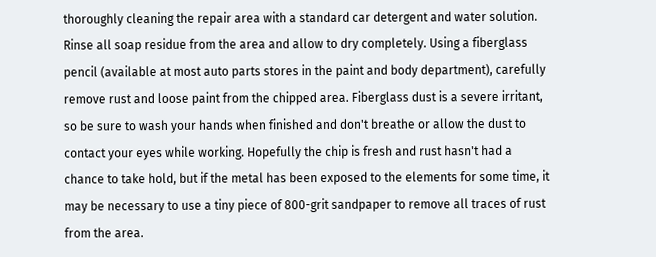thoroughly cleaning the repair area with a standard car detergent and water solution. Rinse all soap residue from the area and allow to dry completely. Using a fiberglass pencil (available at most auto parts stores in the paint and body department), carefully remove rust and loose paint from the chipped area. Fiberglass dust is a severe irritant, so be sure to wash your hands when finished and don't breathe or allow the dust to contact your eyes while working. Hopefully the chip is fresh and rust hasn't had a chance to take hold, but if the metal has been exposed to the elements for some time, it may be necessary to use a tiny piece of 800-grit sandpaper to remove all traces of rust from the area.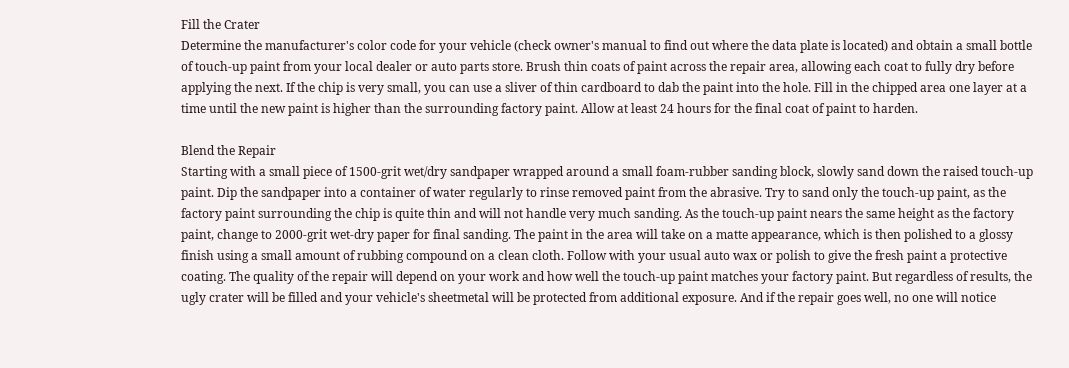Fill the Crater
Determine the manufacturer's color code for your vehicle (check owner's manual to find out where the data plate is located) and obtain a small bottle of touch-up paint from your local dealer or auto parts store. Brush thin coats of paint across the repair area, allowing each coat to fully dry before applying the next. If the chip is very small, you can use a sliver of thin cardboard to dab the paint into the hole. Fill in the chipped area one layer at a time until the new paint is higher than the surrounding factory paint. Allow at least 24 hours for the final coat of paint to harden.

Blend the Repair
Starting with a small piece of 1500-grit wet/dry sandpaper wrapped around a small foam-rubber sanding block, slowly sand down the raised touch-up paint. Dip the sandpaper into a container of water regularly to rinse removed paint from the abrasive. Try to sand only the touch-up paint, as the factory paint surrounding the chip is quite thin and will not handle very much sanding. As the touch-up paint nears the same height as the factory paint, change to 2000-grit wet-dry paper for final sanding. The paint in the area will take on a matte appearance, which is then polished to a glossy finish using a small amount of rubbing compound on a clean cloth. Follow with your usual auto wax or polish to give the fresh paint a protective coating. The quality of the repair will depend on your work and how well the touch-up paint matches your factory paint. But regardless of results, the ugly crater will be filled and your vehicle's sheetmetal will be protected from additional exposure. And if the repair goes well, no one will notice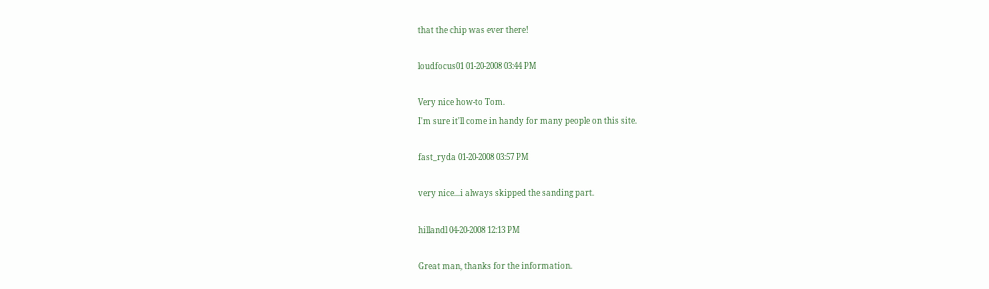that the chip was ever there!

loudfocus01 01-20-2008 03:44 PM

Very nice how-to Tom.
I'm sure it'll come in handy for many people on this site.

fast_ryda 01-20-2008 03:57 PM

very nice...i always skipped the sanding part.

hillandl 04-20-2008 12:13 PM

Great man, thanks for the information.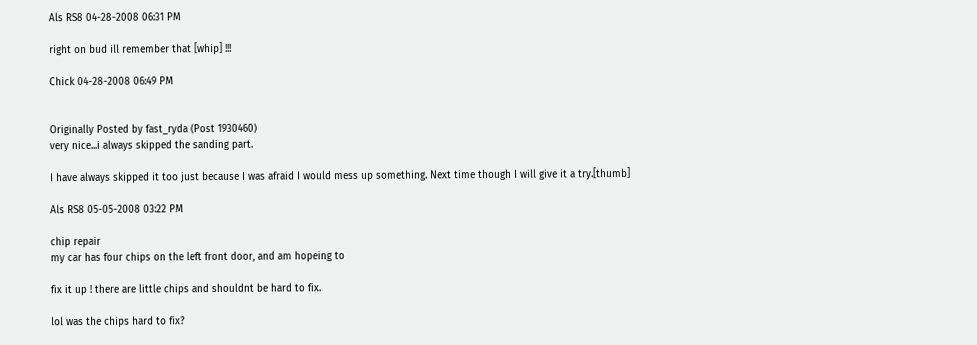Als RS8 04-28-2008 06:31 PM

right on bud ill remember that [whip] !!!

Chick 04-28-2008 06:49 PM


Originally Posted by fast_ryda (Post 1930460)
very nice...i always skipped the sanding part.

I have always skipped it too just because I was afraid I would mess up something. Next time though I will give it a try.[thumb]

Als RS8 05-05-2008 03:22 PM

chip repair
my car has four chips on the left front door, and am hopeing to

fix it up ! there are little chips and shouldnt be hard to fix.

lol was the chips hard to fix?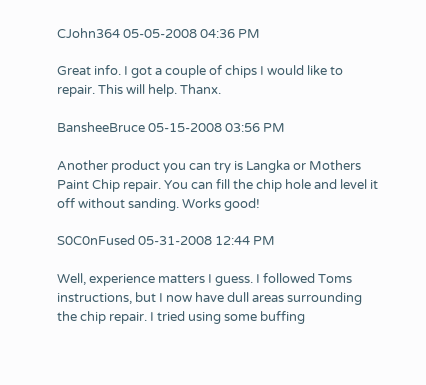CJohn364 05-05-2008 04:36 PM

Great info. I got a couple of chips I would like to repair. This will help. Thanx.

BansheeBruce 05-15-2008 03:56 PM

Another product you can try is Langka or Mothers Paint Chip repair. You can fill the chip hole and level it off without sanding. Works good!

S0C0nFused 05-31-2008 12:44 PM

Well, experience matters I guess. I followed Toms instructions, but I now have dull areas surrounding the chip repair. I tried using some buffing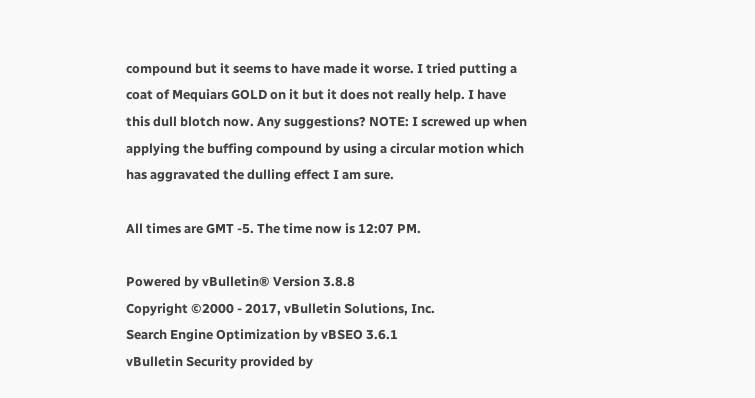compound but it seems to have made it worse. I tried putting a coat of Mequiars GOLD on it but it does not really help. I have this dull blotch now. Any suggestions? NOTE: I screwed up when applying the buffing compound by using a circular motion which has aggravated the dulling effect I am sure.

All times are GMT -5. The time now is 12:07 PM.

Powered by vBulletin® Version 3.8.8
Copyright ©2000 - 2017, vBulletin Solutions, Inc.
Search Engine Optimization by vBSEO 3.6.1
vBulletin Security provided by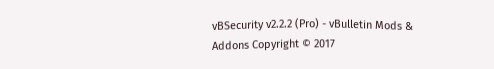vBSecurity v2.2.2 (Pro) - vBulletin Mods & Addons Copyright © 2017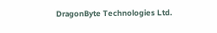DragonByte Technologies Ltd.